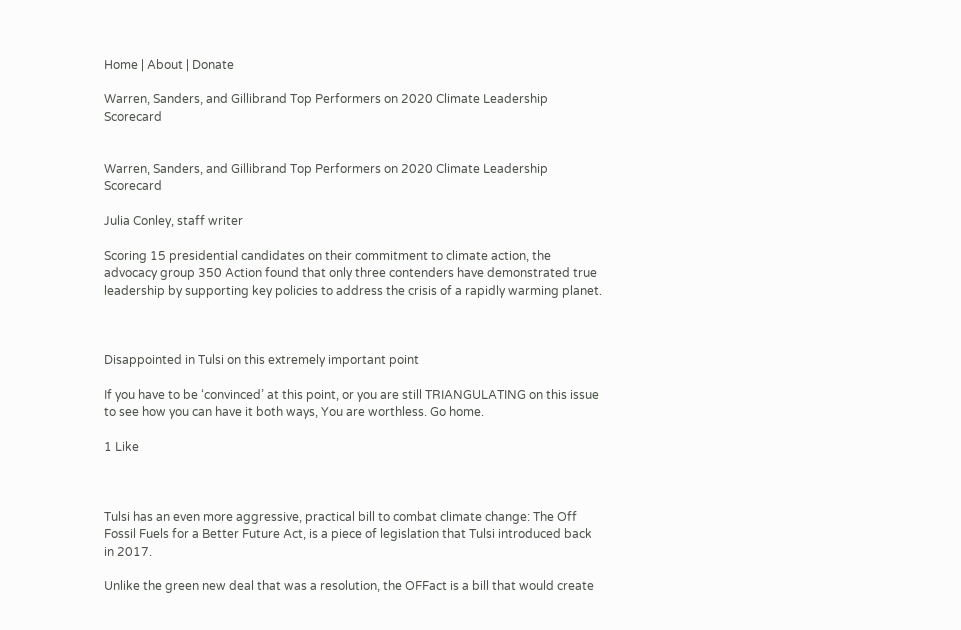Home | About | Donate

Warren, Sanders, and Gillibrand Top Performers on 2020 Climate Leadership Scorecard


Warren, Sanders, and Gillibrand Top Performers on 2020 Climate Leadership Scorecard

Julia Conley, staff writer

Scoring 15 presidential candidates on their commitment to climate action, the advocacy group 350 Action found that only three contenders have demonstrated true leadership by supporting key policies to address the crisis of a rapidly warming planet.



Disappointed in Tulsi on this extremely important point

If you have to be ‘convinced’ at this point, or you are still TRIANGULATING on this issue to see how you can have it both ways, You are worthless. Go home.

1 Like



Tulsi has an even more aggressive, practical bill to combat climate change: The Off Fossil Fuels for a Better Future Act, is a piece of legislation that Tulsi introduced back in 2017.

Unlike the green new deal that was a resolution, the OFFact is a bill that would create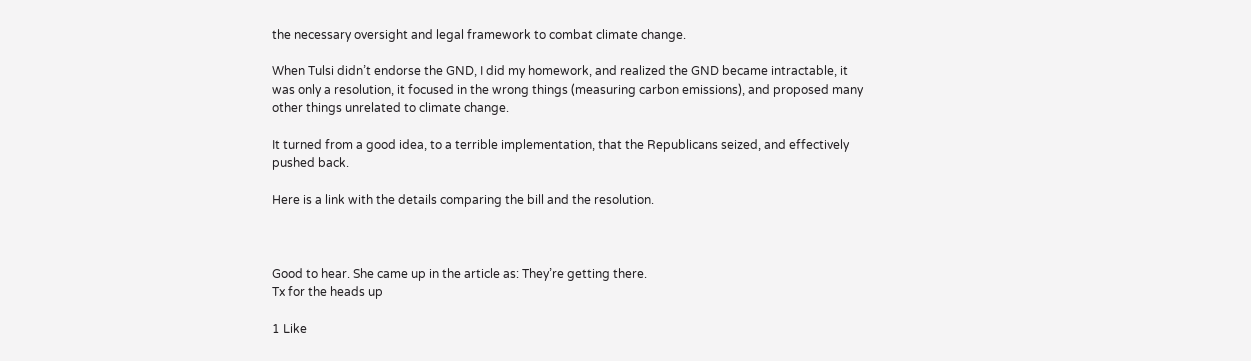the necessary oversight and legal framework to combat climate change.

When Tulsi didn’t endorse the GND, I did my homework, and realized the GND became intractable, it was only a resolution, it focused in the wrong things (measuring carbon emissions), and proposed many other things unrelated to climate change.

It turned from a good idea, to a terrible implementation, that the Republicans seized, and effectively pushed back.

Here is a link with the details comparing the bill and the resolution.



Good to hear. She came up in the article as: They’re getting there.
Tx for the heads up

1 Like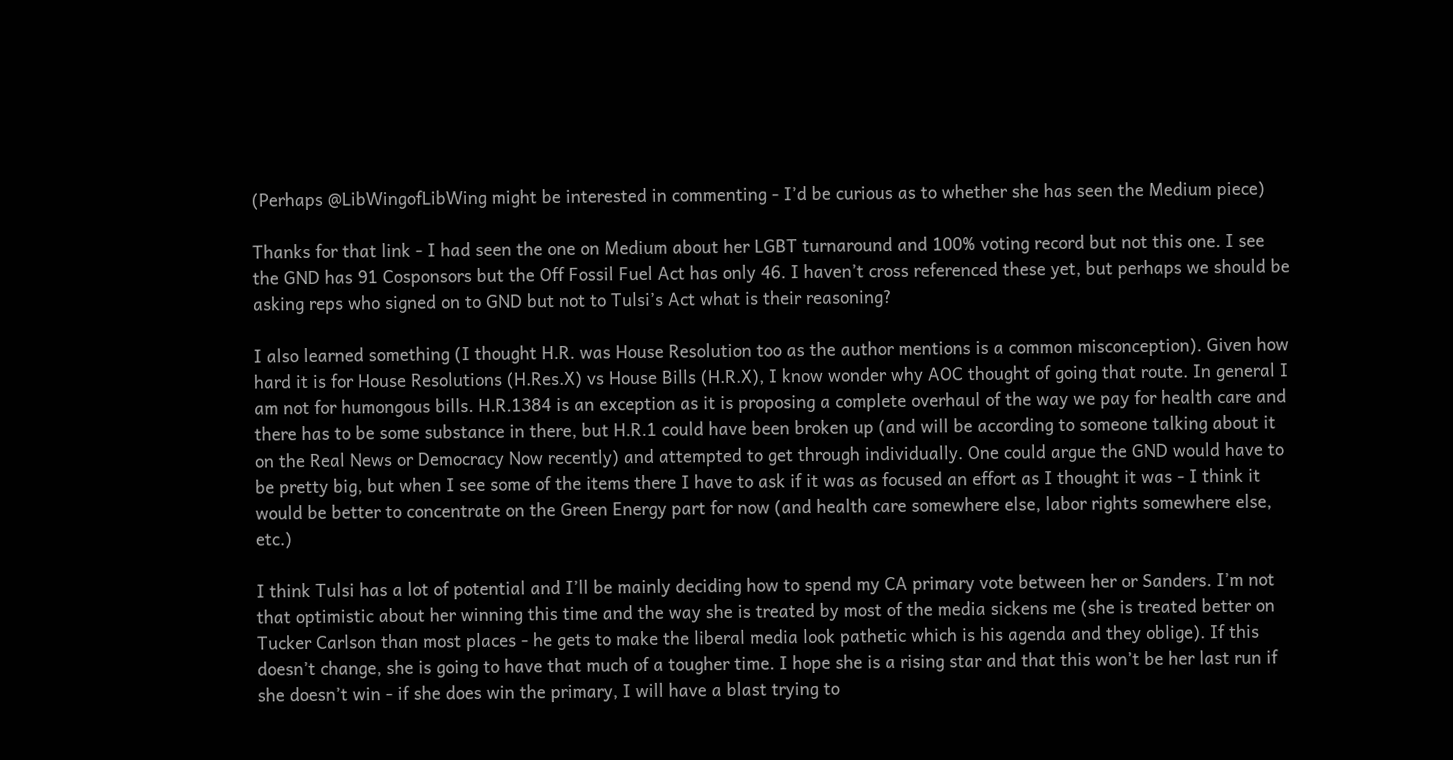(Perhaps @LibWingofLibWing might be interested in commenting - I’d be curious as to whether she has seen the Medium piece)

Thanks for that link - I had seen the one on Medium about her LGBT turnaround and 100% voting record but not this one. I see the GND has 91 Cosponsors but the Off Fossil Fuel Act has only 46. I haven’t cross referenced these yet, but perhaps we should be asking reps who signed on to GND but not to Tulsi’s Act what is their reasoning?

I also learned something (I thought H.R. was House Resolution too as the author mentions is a common misconception). Given how hard it is for House Resolutions (H.Res.X) vs House Bills (H.R.X), I know wonder why AOC thought of going that route. In general I am not for humongous bills. H.R.1384 is an exception as it is proposing a complete overhaul of the way we pay for health care and there has to be some substance in there, but H.R.1 could have been broken up (and will be according to someone talking about it on the Real News or Democracy Now recently) and attempted to get through individually. One could argue the GND would have to be pretty big, but when I see some of the items there I have to ask if it was as focused an effort as I thought it was - I think it would be better to concentrate on the Green Energy part for now (and health care somewhere else, labor rights somewhere else, etc.)

I think Tulsi has a lot of potential and I’ll be mainly deciding how to spend my CA primary vote between her or Sanders. I’m not that optimistic about her winning this time and the way she is treated by most of the media sickens me (she is treated better on Tucker Carlson than most places - he gets to make the liberal media look pathetic which is his agenda and they oblige). If this doesn’t change, she is going to have that much of a tougher time. I hope she is a rising star and that this won’t be her last run if she doesn’t win - if she does win the primary, I will have a blast trying to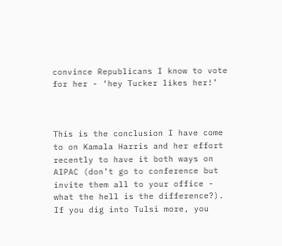convince Republicans I know to vote for her - ‘hey Tucker likes her!’



This is the conclusion I have come to on Kamala Harris and her effort recently to have it both ways on AIPAC (don’t go to conference but invite them all to your office - what the hell is the difference?). If you dig into Tulsi more, you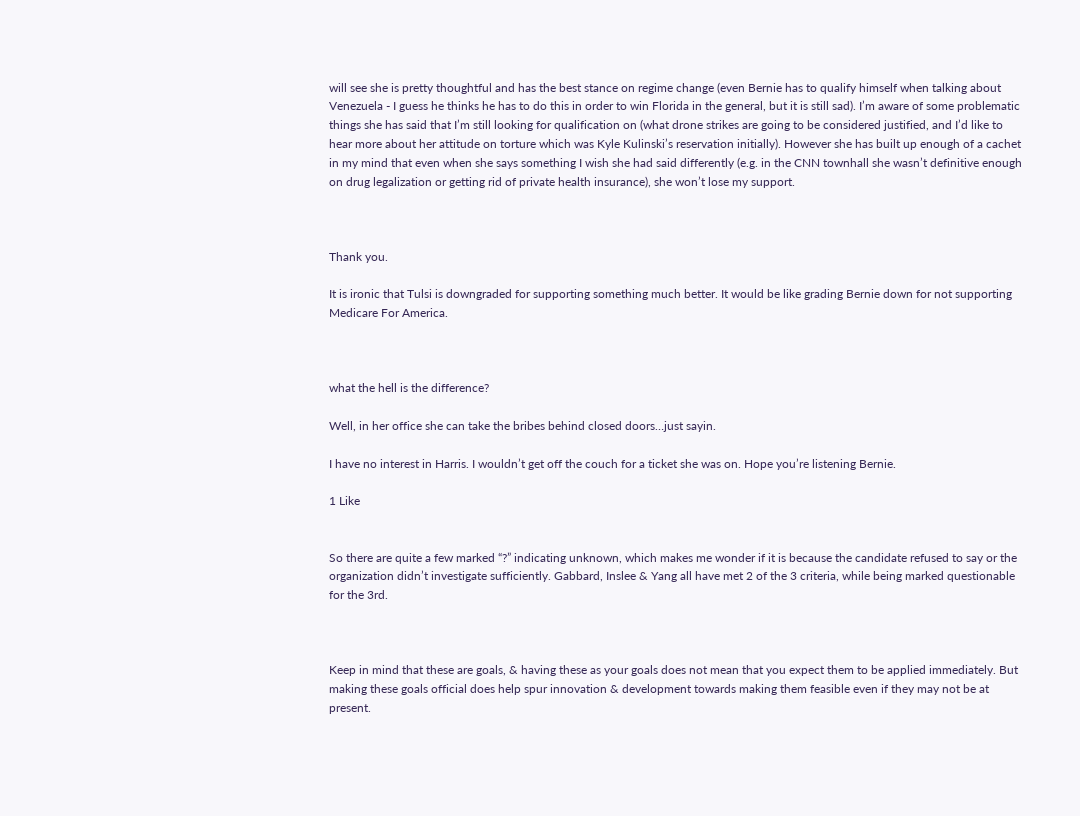will see she is pretty thoughtful and has the best stance on regime change (even Bernie has to qualify himself when talking about Venezuela - I guess he thinks he has to do this in order to win Florida in the general, but it is still sad). I’m aware of some problematic things she has said that I’m still looking for qualification on (what drone strikes are going to be considered justified, and I’d like to hear more about her attitude on torture which was Kyle Kulinski’s reservation initially). However she has built up enough of a cachet in my mind that even when she says something I wish she had said differently (e.g. in the CNN townhall she wasn’t definitive enough on drug legalization or getting rid of private health insurance), she won’t lose my support.



Thank you.

It is ironic that Tulsi is downgraded for supporting something much better. It would be like grading Bernie down for not supporting Medicare For America.



what the hell is the difference?

Well, in her office she can take the bribes behind closed doors…just sayin.

I have no interest in Harris. I wouldn’t get off the couch for a ticket she was on. Hope you’re listening Bernie.

1 Like


So there are quite a few marked “?” indicating unknown, which makes me wonder if it is because the candidate refused to say or the organization didn’t investigate sufficiently. Gabbard, Inslee & Yang all have met 2 of the 3 criteria, while being marked questionable for the 3rd.



Keep in mind that these are goals, & having these as your goals does not mean that you expect them to be applied immediately. But making these goals official does help spur innovation & development towards making them feasible even if they may not be at present.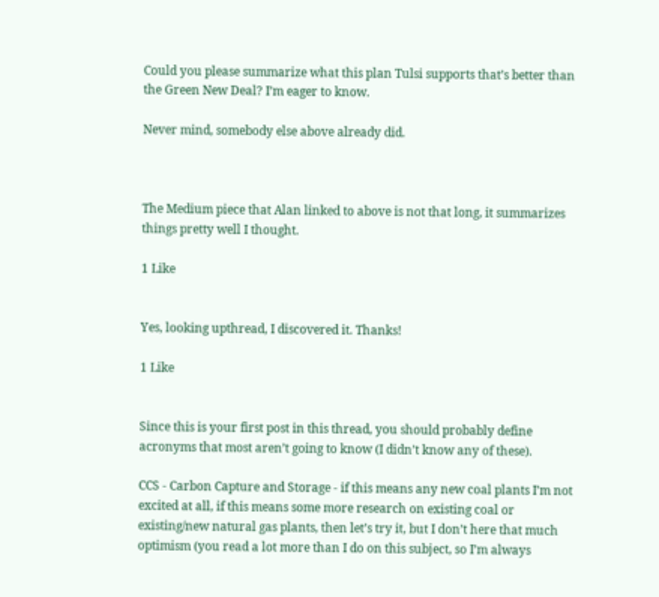Could you please summarize what this plan Tulsi supports that’s better than the Green New Deal? I’m eager to know.

Never mind, somebody else above already did.



The Medium piece that Alan linked to above is not that long, it summarizes things pretty well I thought.

1 Like


Yes, looking upthread, I discovered it. Thanks!

1 Like


Since this is your first post in this thread, you should probably define acronyms that most aren’t going to know (I didn’t know any of these).

CCS - Carbon Capture and Storage - if this means any new coal plants I’m not excited at all, if this means some more research on existing coal or existing/new natural gas plants, then let’s try it, but I don’t here that much optimism (you read a lot more than I do on this subject, so I’m always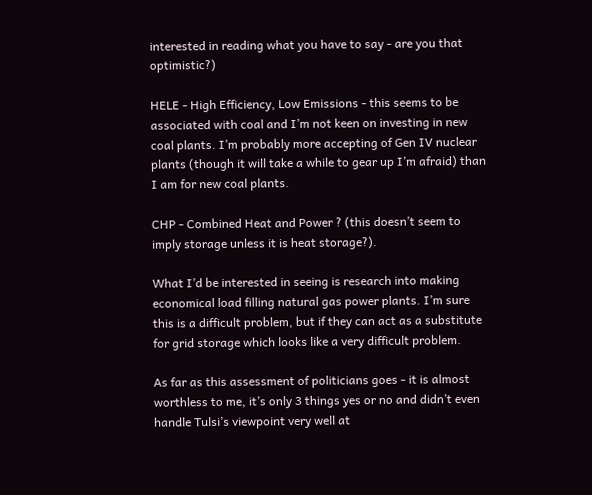interested in reading what you have to say - are you that optimistic?)

HELE - High Efficiency, Low Emissions - this seems to be associated with coal and I’m not keen on investing in new coal plants. I’m probably more accepting of Gen IV nuclear plants (though it will take a while to gear up I’m afraid) than I am for new coal plants.

CHP - Combined Heat and Power ? (this doesn’t seem to imply storage unless it is heat storage?).

What I’d be interested in seeing is research into making economical load filling natural gas power plants. I’m sure this is a difficult problem, but if they can act as a substitute for grid storage which looks like a very difficult problem.

As far as this assessment of politicians goes - it is almost worthless to me, it’s only 3 things yes or no and didn’t even handle Tulsi’s viewpoint very well at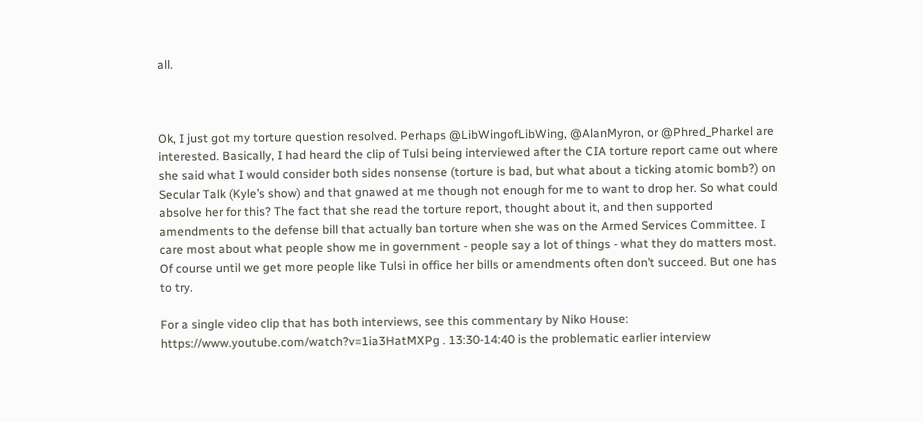all.



Ok, I just got my torture question resolved. Perhaps @LibWingofLibWing, @AlanMyron, or @Phred_Pharkel are interested. Basically, I had heard the clip of Tulsi being interviewed after the CIA torture report came out where she said what I would consider both sides nonsense (torture is bad, but what about a ticking atomic bomb?) on Secular Talk (Kyle’s show) and that gnawed at me though not enough for me to want to drop her. So what could absolve her for this? The fact that she read the torture report, thought about it, and then supported amendments to the defense bill that actually ban torture when she was on the Armed Services Committee. I care most about what people show me in government - people say a lot of things - what they do matters most. Of course until we get more people like Tulsi in office her bills or amendments often don’t succeed. But one has to try.

For a single video clip that has both interviews, see this commentary by Niko House: https://www.youtube.com/watch?v=1ia3HatMXPg . 13:30-14:40 is the problematic earlier interview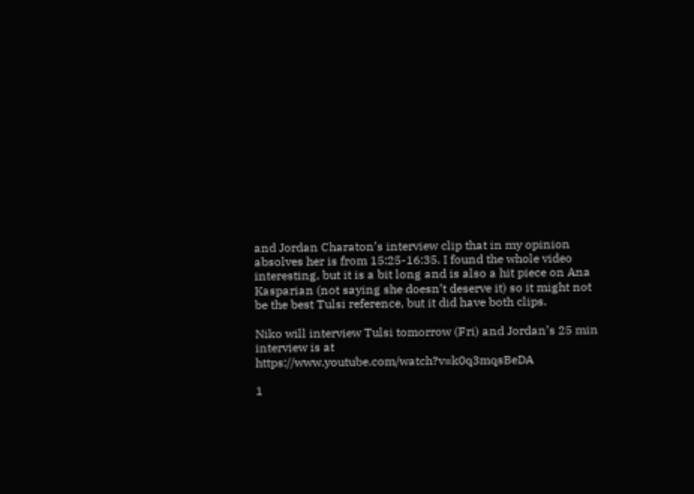and Jordan Charaton’s interview clip that in my opinion absolves her is from 15:25-16:35. I found the whole video interesting, but it is a bit long and is also a hit piece on Ana Kasparian (not saying she doesn’t deserve it) so it might not be the best Tulsi reference, but it did have both clips.

Niko will interview Tulsi tomorrow (Fri) and Jordan’s 25 min interview is at https://www.youtube.com/watch?v=k0q3mqsBeDA

1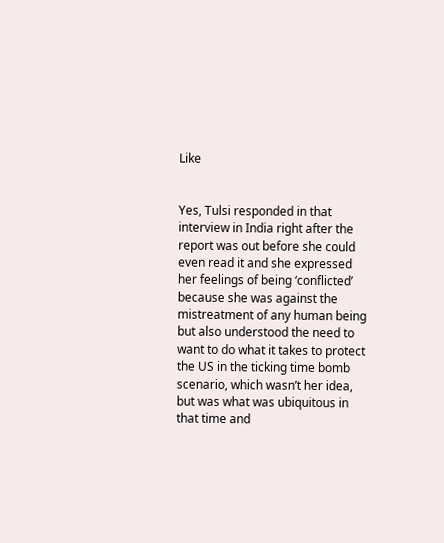Like


Yes, Tulsi responded in that interview in India right after the report was out before she could even read it and she expressed her feelings of being ‘conflicted’ because she was against the mistreatment of any human being but also understood the need to want to do what it takes to protect the US in the ticking time bomb scenario, which wasn’t her idea, but was what was ubiquitous in that time and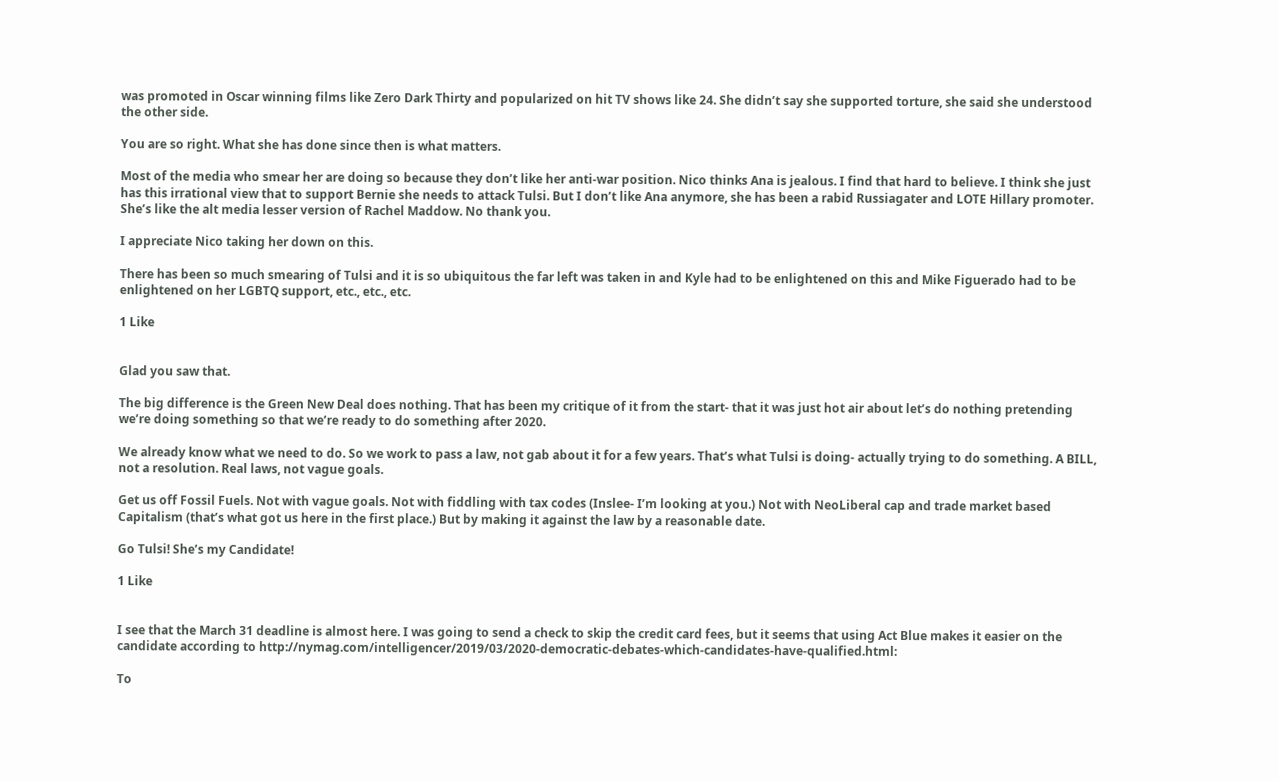was promoted in Oscar winning films like Zero Dark Thirty and popularized on hit TV shows like 24. She didn’t say she supported torture, she said she understood the other side.

You are so right. What she has done since then is what matters.

Most of the media who smear her are doing so because they don’t like her anti-war position. Nico thinks Ana is jealous. I find that hard to believe. I think she just has this irrational view that to support Bernie she needs to attack Tulsi. But I don’t like Ana anymore, she has been a rabid Russiagater and LOTE Hillary promoter. She’s like the alt media lesser version of Rachel Maddow. No thank you.

I appreciate Nico taking her down on this.

There has been so much smearing of Tulsi and it is so ubiquitous the far left was taken in and Kyle had to be enlightened on this and Mike Figuerado had to be enlightened on her LGBTQ support, etc., etc., etc.

1 Like


Glad you saw that.

The big difference is the Green New Deal does nothing. That has been my critique of it from the start- that it was just hot air about let’s do nothing pretending we’re doing something so that we’re ready to do something after 2020.

We already know what we need to do. So we work to pass a law, not gab about it for a few years. That’s what Tulsi is doing- actually trying to do something. A BILL, not a resolution. Real laws, not vague goals.

Get us off Fossil Fuels. Not with vague goals. Not with fiddling with tax codes (Inslee- I’m looking at you.) Not with NeoLiberal cap and trade market based Capitalism (that’s what got us here in the first place.) But by making it against the law by a reasonable date.

Go Tulsi! She’s my Candidate!

1 Like


I see that the March 31 deadline is almost here. I was going to send a check to skip the credit card fees, but it seems that using Act Blue makes it easier on the candidate according to http://nymag.com/intelligencer/2019/03/2020-democratic-debates-which-candidates-have-qualified.html:

To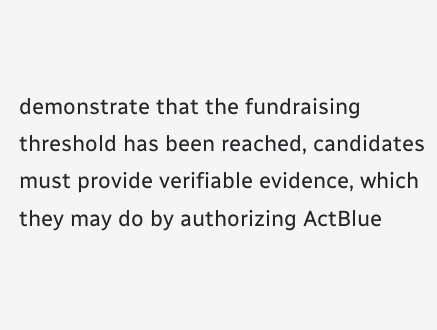demonstrate that the fundraising threshold has been reached, candidates must provide verifiable evidence, which they may do by authorizing ActBlue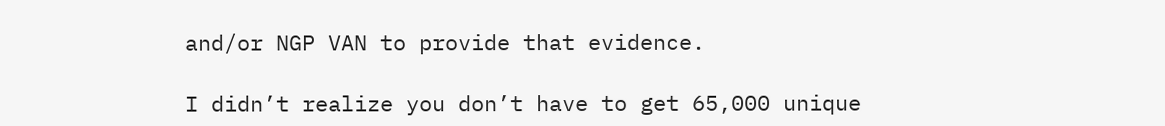and/or NGP VAN to provide that evidence.

I didn’t realize you don’t have to get 65,000 unique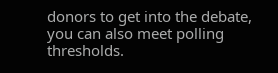donors to get into the debate, you can also meet polling thresholds.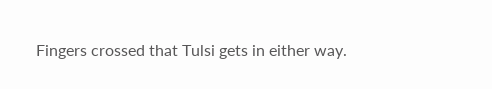Fingers crossed that Tulsi gets in either way.